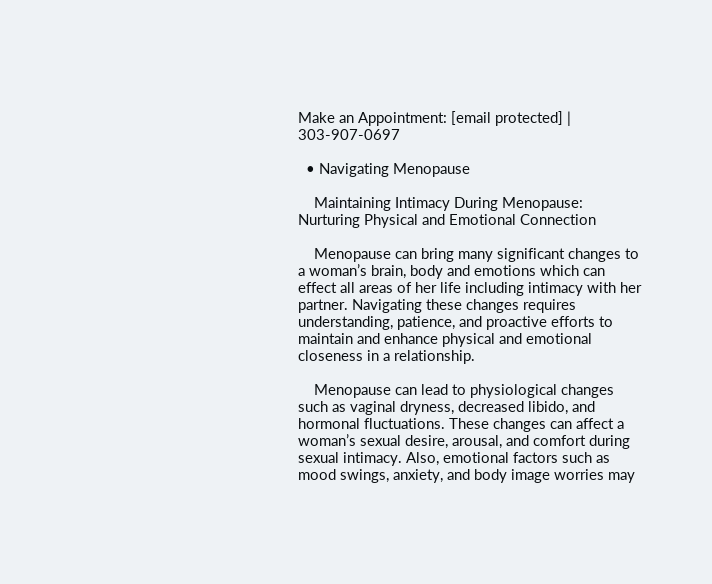Make an Appointment: [email protected] | 303-907-0697

  • Navigating Menopause

    Maintaining Intimacy During Menopause: Nurturing Physical and Emotional Connection

    Menopause can bring many significant changes to a woman’s brain, body and emotions which can effect all areas of her life including intimacy with her partner. Navigating these changes requires understanding, patience, and proactive efforts to maintain and enhance physical and emotional closeness in a relationship.

    Menopause can lead to physiological changes such as vaginal dryness, decreased libido, and hormonal fluctuations. These changes can affect a woman’s sexual desire, arousal, and comfort during sexual intimacy. Also, emotional factors such as mood swings, anxiety, and body image worries may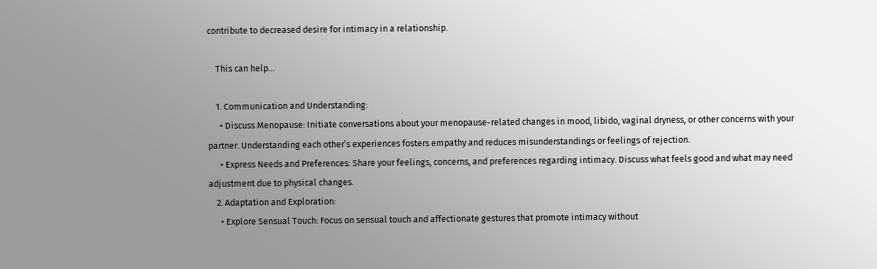contribute to decreased desire for intimacy in a relationship.

    This can help…

    1. Communication and Understanding:
      • Discuss Menopause: Initiate conversations about your menopause-related changes in mood, libido, vaginal dryness, or other concerns with your partner. Understanding each other’s experiences fosters empathy and reduces misunderstandings or feelings of rejection.
      • Express Needs and Preferences: Share your feelings, concerns, and preferences regarding intimacy. Discuss what feels good and what may need adjustment due to physical changes.
    2. Adaptation and Exploration:
      • Explore Sensual Touch: Focus on sensual touch and affectionate gestures that promote intimacy without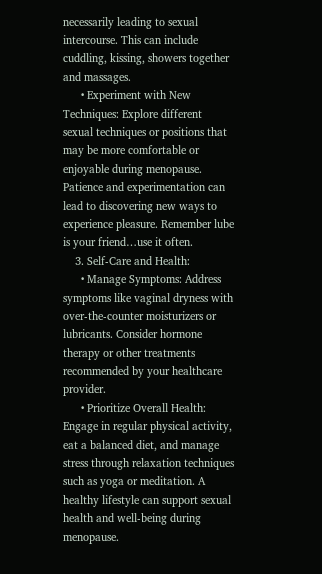necessarily leading to sexual intercourse. This can include cuddling, kissing, showers together and massages.
      • Experiment with New Techniques: Explore different sexual techniques or positions that may be more comfortable or enjoyable during menopause. Patience and experimentation can lead to discovering new ways to experience pleasure. Remember lube is your friend…use it often.
    3. Self-Care and Health:
      • Manage Symptoms: Address symptoms like vaginal dryness with over-the-counter moisturizers or lubricants. Consider hormone therapy or other treatments recommended by your healthcare provider.
      • Prioritize Overall Health: Engage in regular physical activity, eat a balanced diet, and manage stress through relaxation techniques such as yoga or meditation. A healthy lifestyle can support sexual health and well-being during menopause.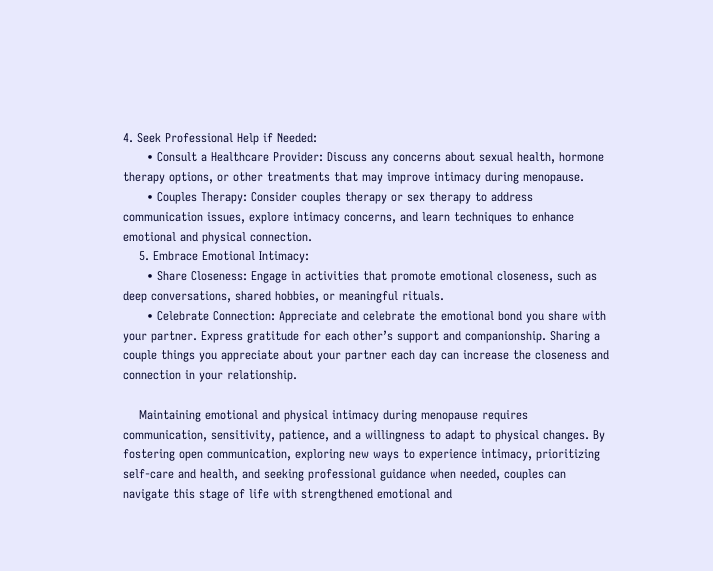4. Seek Professional Help if Needed:
      • Consult a Healthcare Provider: Discuss any concerns about sexual health, hormone therapy options, or other treatments that may improve intimacy during menopause.
      • Couples Therapy: Consider couples therapy or sex therapy to address communication issues, explore intimacy concerns, and learn techniques to enhance emotional and physical connection.
    5. Embrace Emotional Intimacy:
      • Share Closeness: Engage in activities that promote emotional closeness, such as deep conversations, shared hobbies, or meaningful rituals.
      • Celebrate Connection: Appreciate and celebrate the emotional bond you share with your partner. Express gratitude for each other’s support and companionship. Sharing a couple things you appreciate about your partner each day can increase the closeness and connection in your relationship.

    Maintaining emotional and physical intimacy during menopause requires communication, sensitivity, patience, and a willingness to adapt to physical changes. By fostering open communication, exploring new ways to experience intimacy, prioritizing self-care and health, and seeking professional guidance when needed, couples can navigate this stage of life with strengthened emotional and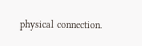physical connection.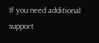If you need additional support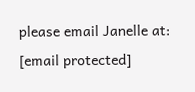please email Janelle at: [email protected]